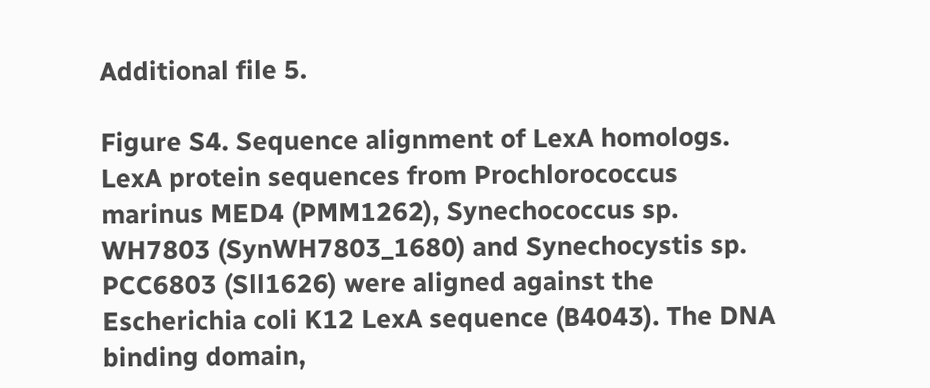Additional file 5.

Figure S4. Sequence alignment of LexA homologs. LexA protein sequences from Prochlorococcus marinus MED4 (PMM1262), Synechococcus sp. WH7803 (SynWH7803_1680) and Synechocystis sp. PCC6803 (Sll1626) were aligned against the Escherichia coli K12 LexA sequence (B4043). The DNA binding domain,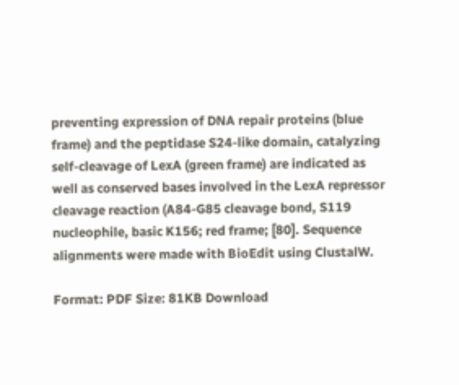preventing expression of DNA repair proteins (blue frame) and the peptidase S24-like domain, catalyzing self-cleavage of LexA (green frame) are indicated as well as conserved bases involved in the LexA repressor cleavage reaction (A84-G85 cleavage bond, S119 nucleophile, basic K156; red frame; [80]. Sequence alignments were made with BioEdit using ClustalW.

Format: PDF Size: 81KB Download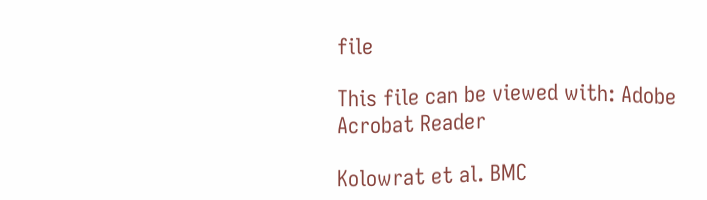file

This file can be viewed with: Adobe Acrobat Reader

Kolowrat et al. BMC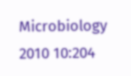Microbiology 2010 10:204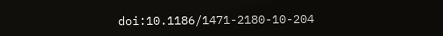doi:10.1186/1471-2180-10-204